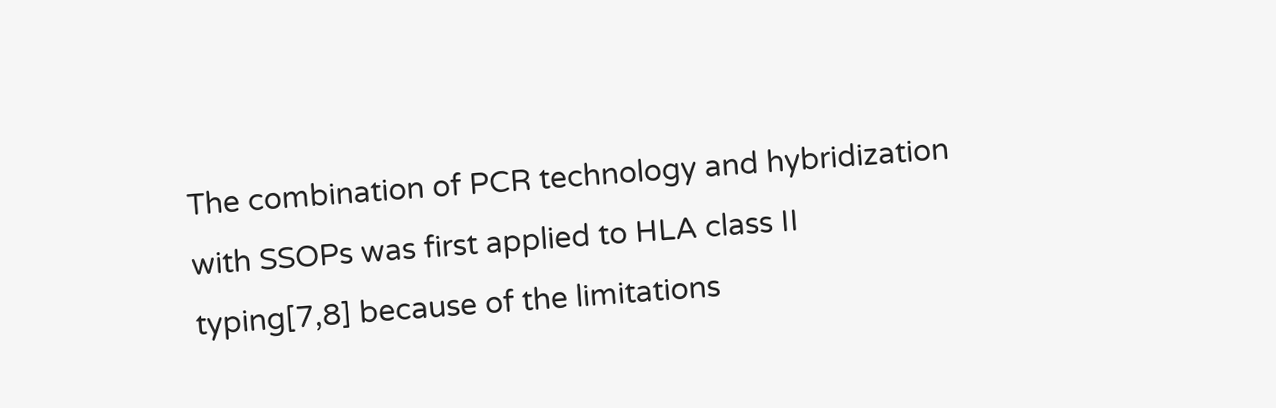The combination of PCR technology and hybridization with SSOPs was first applied to HLA class II typing[7,8] because of the limitations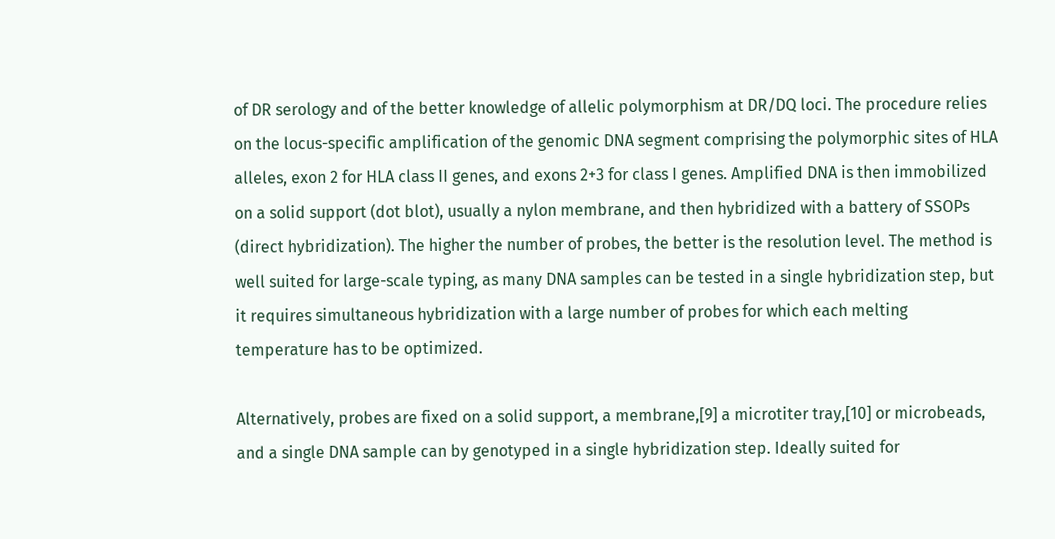of DR serology and of the better knowledge of allelic polymorphism at DR/DQ loci. The procedure relies on the locus-specific amplification of the genomic DNA segment comprising the polymorphic sites of HLA alleles, exon 2 for HLA class II genes, and exons 2+3 for class I genes. Amplified DNA is then immobilized on a solid support (dot blot), usually a nylon membrane, and then hybridized with a battery of SSOPs (direct hybridization). The higher the number of probes, the better is the resolution level. The method is well suited for large-scale typing, as many DNA samples can be tested in a single hybridization step, but it requires simultaneous hybridization with a large number of probes for which each melting temperature has to be optimized.

Alternatively, probes are fixed on a solid support, a membrane,[9] a microtiter tray,[10] or microbeads, and a single DNA sample can by genotyped in a single hybridization step. Ideally suited for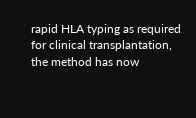rapid HLA typing as required for clinical transplantation, the method has now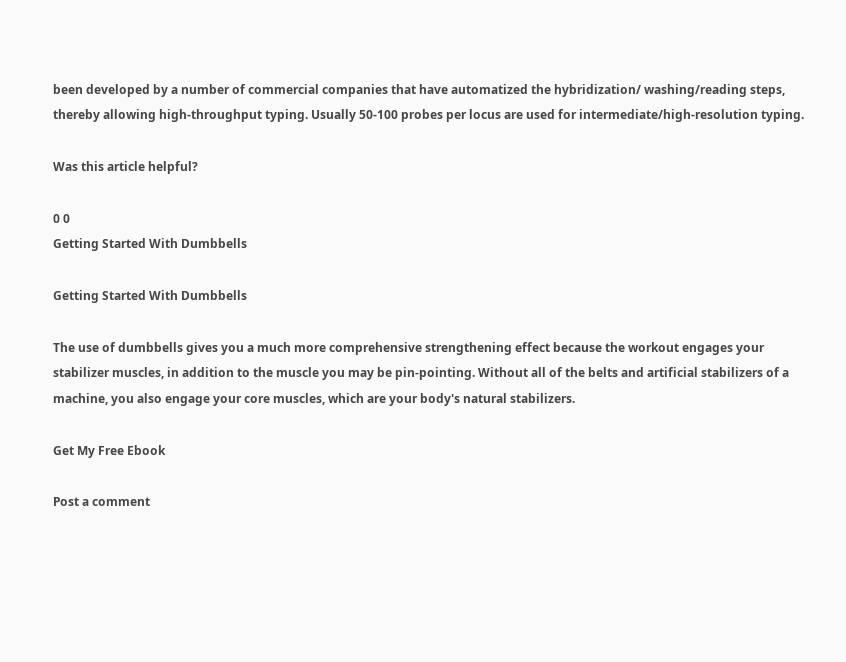been developed by a number of commercial companies that have automatized the hybridization/ washing/reading steps, thereby allowing high-throughput typing. Usually 50-100 probes per locus are used for intermediate/high-resolution typing.

Was this article helpful?

0 0
Getting Started With Dumbbells

Getting Started With Dumbbells

The use of dumbbells gives you a much more comprehensive strengthening effect because the workout engages your stabilizer muscles, in addition to the muscle you may be pin-pointing. Without all of the belts and artificial stabilizers of a machine, you also engage your core muscles, which are your body's natural stabilizers.

Get My Free Ebook

Post a comment